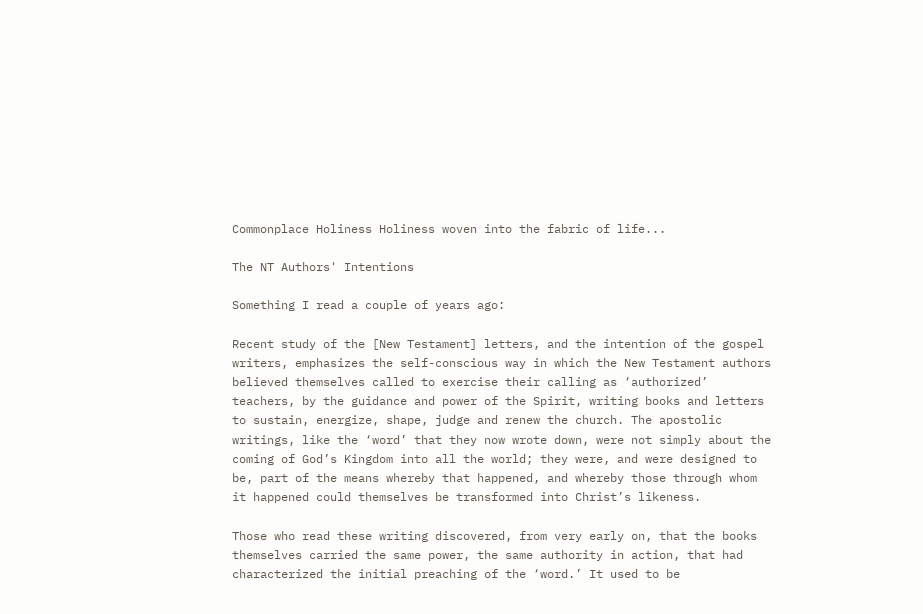Commonplace Holiness Holiness woven into the fabric of life...

The NT Authors' Intentions

Something I read a couple of years ago:

Recent study of the [New Testament] letters, and the intention of the gospel writers, emphasizes the self-conscious way in which the New Testament authors believed themselves called to exercise their calling as ‘authorized’ teachers, by the guidance and power of the Spirit, writing books and letters to sustain, energize, shape, judge and renew the church. The apostolic writings, like the ‘word’ that they now wrote down, were not simply about the coming of God’s Kingdom into all the world; they were, and were designed to be, part of the means whereby that happened, and whereby those through whom it happened could themselves be transformed into Christ’s likeness.

Those who read these writing discovered, from very early on, that the books themselves carried the same power, the same authority in action, that had characterized the initial preaching of the ‘word.’ It used to be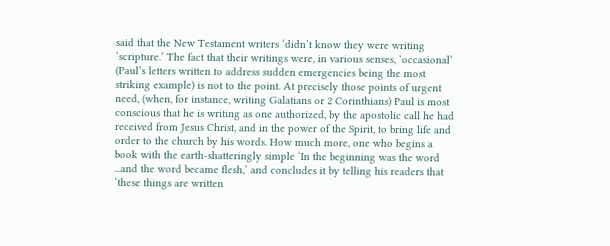said that the New Testament writers ‘didn’t know they were writing ‘scripture.’ The fact that their writings were, in various senses, ‘occasional’ (Paul’s letters written to address sudden emergencies being the most striking example) is not to the point. At precisely those points of urgent need, (when, for instance, writing Galatians or 2 Corinthians) Paul is most conscious that he is writing as one authorized, by the apostolic call he had received from Jesus Christ, and in the power of the Spirit, to bring life and order to the church by his words. How much more, one who begins a book with the earth-shatteringly simple ‘In the beginning was the word ...and the word became flesh,’ and concludes it by telling his readers that ‘these things are written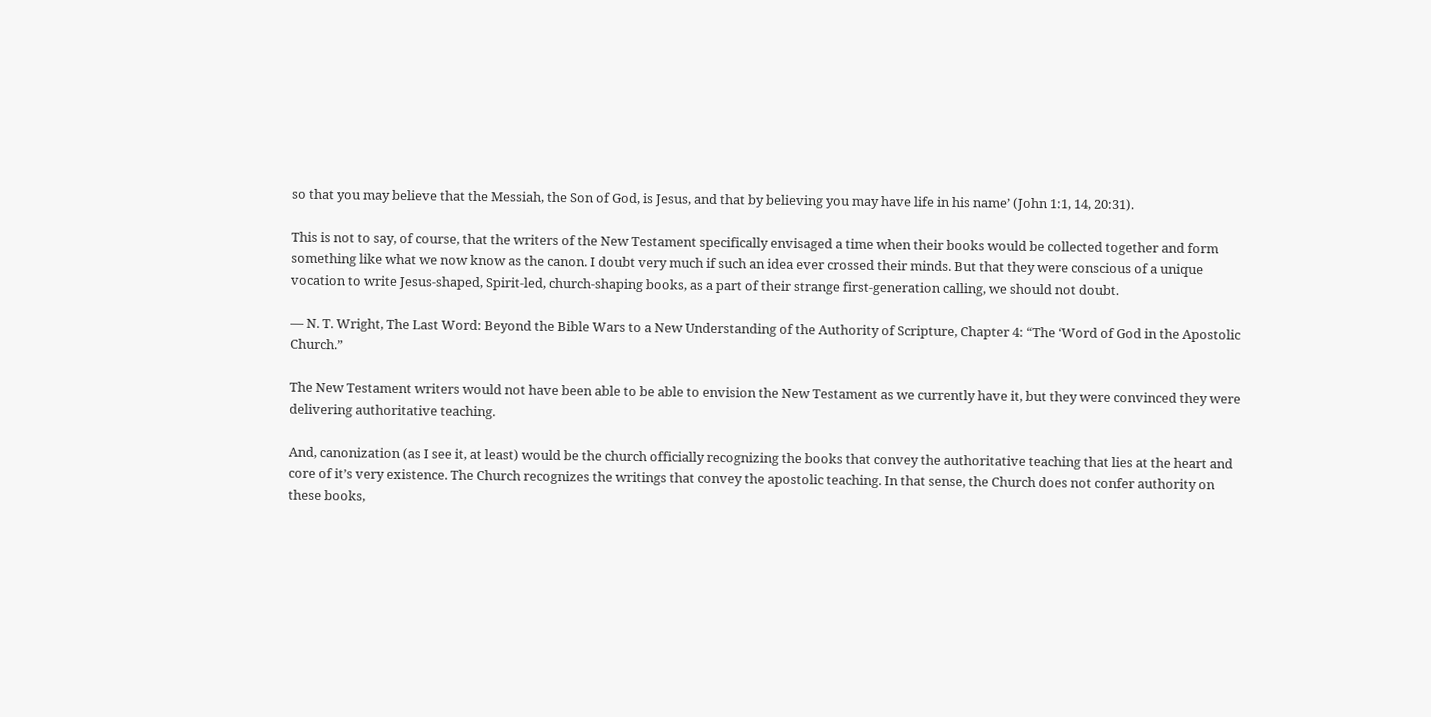so that you may believe that the Messiah, the Son of God, is Jesus, and that by believing you may have life in his name’ (John 1:1, 14, 20:31).

This is not to say, of course, that the writers of the New Testament specifically envisaged a time when their books would be collected together and form something like what we now know as the canon. I doubt very much if such an idea ever crossed their minds. But that they were conscious of a unique vocation to write Jesus-shaped, Spirit-led, church-shaping books, as a part of their strange first-generation calling, we should not doubt.

— N. T. Wright, The Last Word: Beyond the Bible Wars to a New Understanding of the Authority of Scripture, Chapter 4: “The ‘Word of God in the Apostolic Church.”

The New Testament writers would not have been able to be able to envision the New Testament as we currently have it, but they were convinced they were delivering authoritative teaching.

And, canonization (as I see it, at least) would be the church officially recognizing the books that convey the authoritative teaching that lies at the heart and core of it’s very existence. The Church recognizes the writings that convey the apostolic teaching. In that sense, the Church does not confer authority on these books,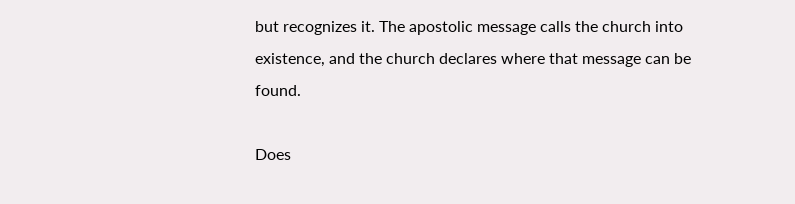but recognizes it. The apostolic message calls the church into existence, and the church declares where that message can be found.

Does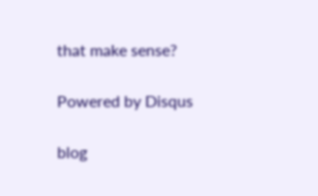that make sense?

Powered by Disqus

blog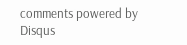comments powered by Disqus